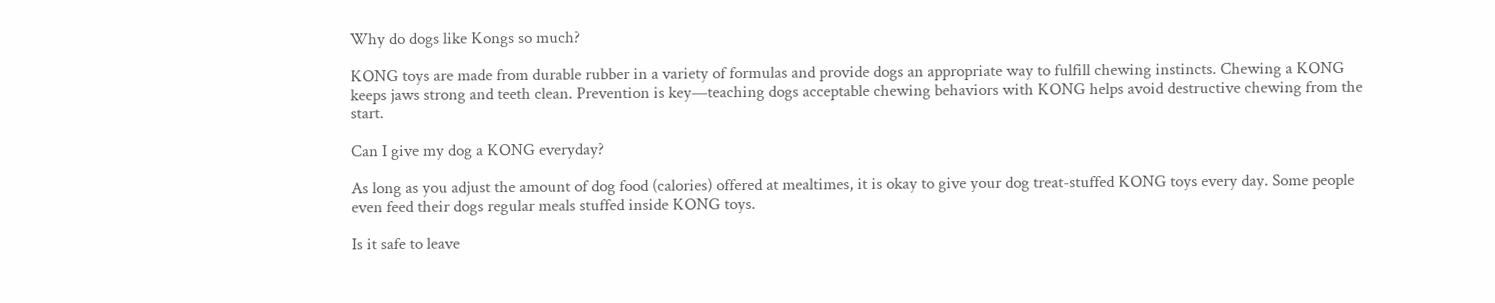Why do dogs like Kongs so much?

KONG toys are made from durable rubber in a variety of formulas and provide dogs an appropriate way to fulfill chewing instincts. Chewing a KONG keeps jaws strong and teeth clean. Prevention is key—teaching dogs acceptable chewing behaviors with KONG helps avoid destructive chewing from the start.

Can I give my dog a KONG everyday?

As long as you adjust the amount of dog food (calories) offered at mealtimes, it is okay to give your dog treat-stuffed KONG toys every day. Some people even feed their dogs regular meals stuffed inside KONG toys.

Is it safe to leave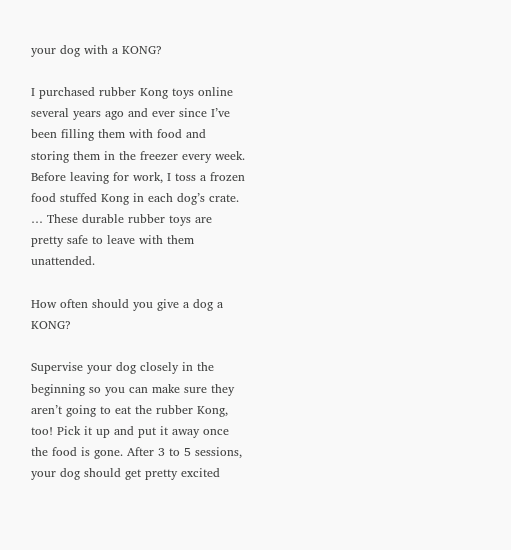your dog with a KONG?

I purchased rubber Kong toys online several years ago and ever since I’ve been filling them with food and storing them in the freezer every week. Before leaving for work, I toss a frozen food stuffed Kong in each dog’s crate. … These durable rubber toys are pretty safe to leave with them unattended.

How often should you give a dog a KONG?

Supervise your dog closely in the beginning so you can make sure they aren’t going to eat the rubber Kong, too! Pick it up and put it away once the food is gone. After 3 to 5 sessions, your dog should get pretty excited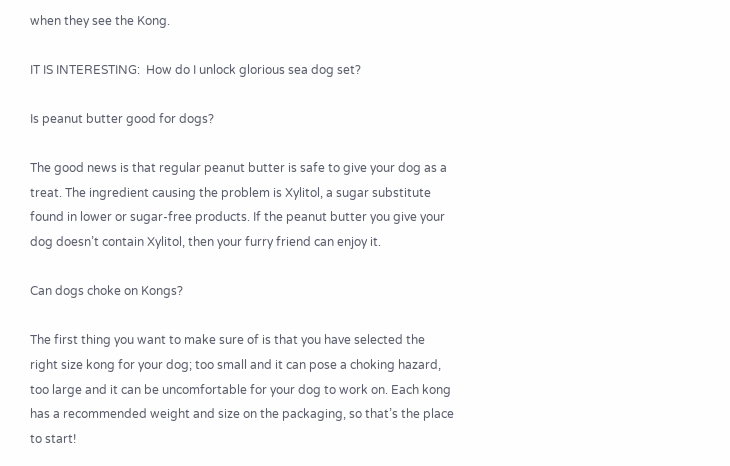when they see the Kong.

IT IS INTERESTING:  How do I unlock glorious sea dog set?

Is peanut butter good for dogs?

The good news is that regular peanut butter is safe to give your dog as a treat. The ingredient causing the problem is Xylitol, a sugar substitute found in lower or sugar-free products. If the peanut butter you give your dog doesn’t contain Xylitol, then your furry friend can enjoy it.

Can dogs choke on Kongs?

The first thing you want to make sure of is that you have selected the right size kong for your dog; too small and it can pose a choking hazard, too large and it can be uncomfortable for your dog to work on. Each kong has a recommended weight and size on the packaging, so that’s the place to start!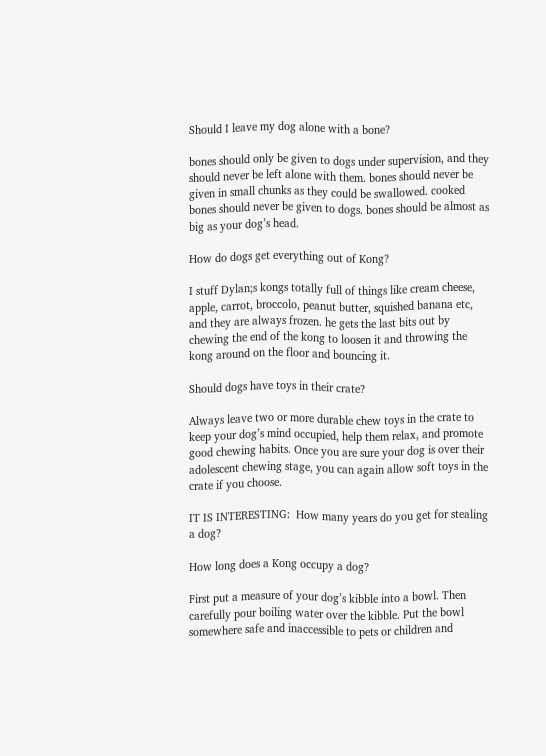Should I leave my dog alone with a bone?

bones should only be given to dogs under supervision, and they should never be left alone with them. bones should never be given in small chunks as they could be swallowed. cooked bones should never be given to dogs. bones should be almost as big as your dog’s head.

How do dogs get everything out of Kong?

I stuff Dylan;s kongs totally full of things like cream cheese, apple, carrot, broccolo, peanut butter, squished banana etc, and they are always frozen. he gets the last bits out by chewing the end of the kong to loosen it and throwing the kong around on the floor and bouncing it.

Should dogs have toys in their crate?

Always leave two or more durable chew toys in the crate to keep your dog’s mind occupied, help them relax, and promote good chewing habits. Once you are sure your dog is over their adolescent chewing stage, you can again allow soft toys in the crate if you choose.

IT IS INTERESTING:  How many years do you get for stealing a dog?

How long does a Kong occupy a dog?

First put a measure of your dog’s kibble into a bowl. Then carefully pour boiling water over the kibble. Put the bowl somewhere safe and inaccessible to pets or children and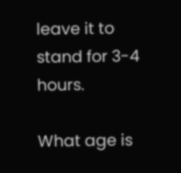leave it to stand for 3-4 hours.

What age is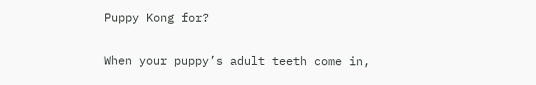Puppy Kong for?

When your puppy’s adult teeth come in,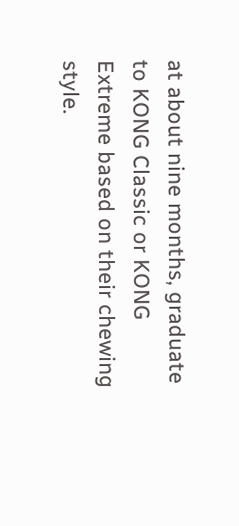at about nine months, graduate to KONG Classic or KONG Extreme based on their chewing style.